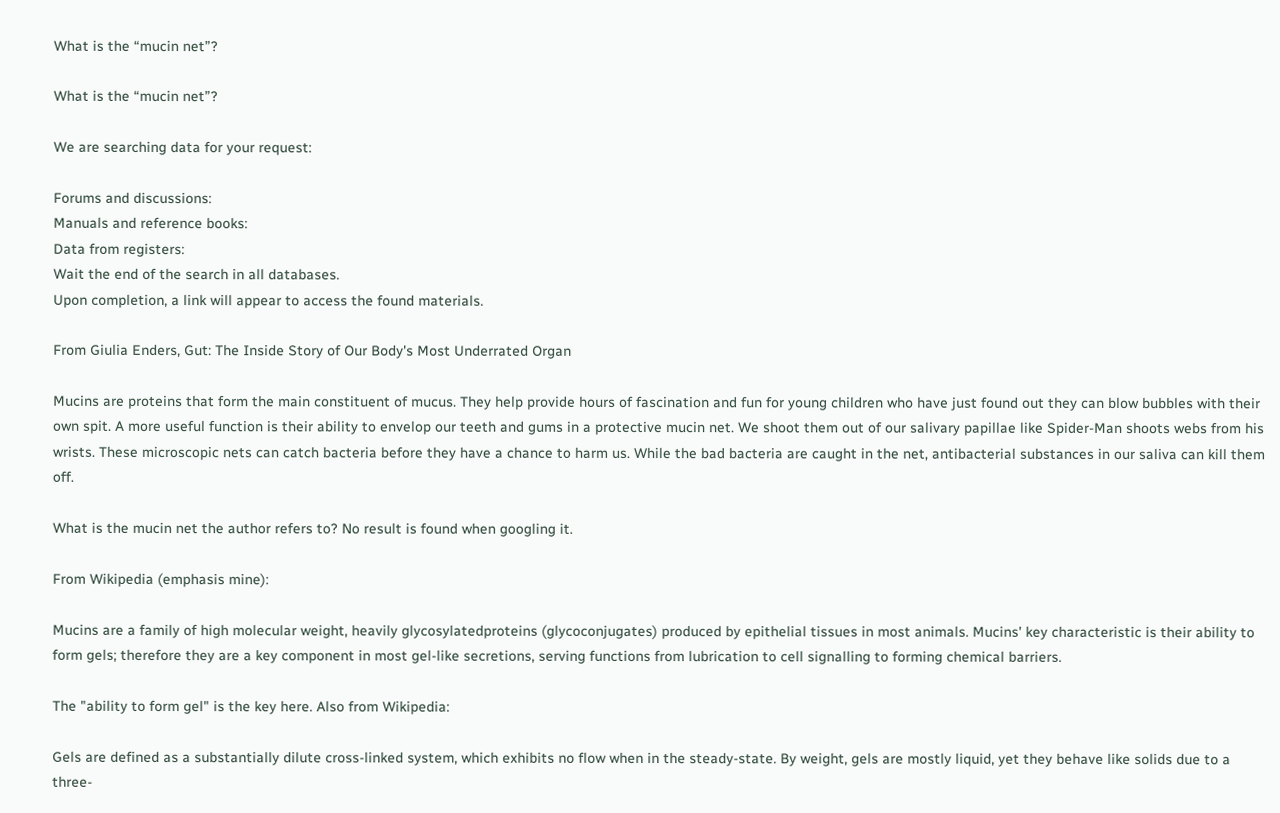What is the “mucin net”?

What is the “mucin net”?

We are searching data for your request:

Forums and discussions:
Manuals and reference books:
Data from registers:
Wait the end of the search in all databases.
Upon completion, a link will appear to access the found materials.

From Giulia Enders, Gut: The Inside Story of Our Body's Most Underrated Organ

Mucins are proteins that form the main constituent of mucus. They help provide hours of fascination and fun for young children who have just found out they can blow bubbles with their own spit. A more useful function is their ability to envelop our teeth and gums in a protective mucin net. We shoot them out of our salivary papillae like Spider-Man shoots webs from his wrists. These microscopic nets can catch bacteria before they have a chance to harm us. While the bad bacteria are caught in the net, antibacterial substances in our saliva can kill them off.

What is the mucin net the author refers to? No result is found when googling it.

From Wikipedia (emphasis mine):

Mucins are a family of high molecular weight, heavily glycosylatedproteins (glycoconjugates) produced by epithelial tissues in most animals. Mucins' key characteristic is their ability to form gels; therefore they are a key component in most gel-like secretions, serving functions from lubrication to cell signalling to forming chemical barriers.

The "ability to form gel" is the key here. Also from Wikipedia:

Gels are defined as a substantially dilute cross-linked system, which exhibits no flow when in the steady-state. By weight, gels are mostly liquid, yet they behave like solids due to a three-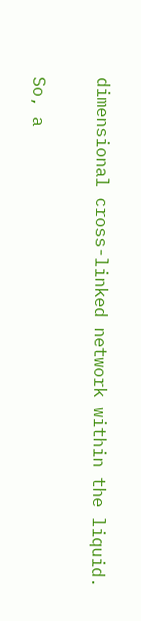dimensional cross-linked network within the liquid.

So, a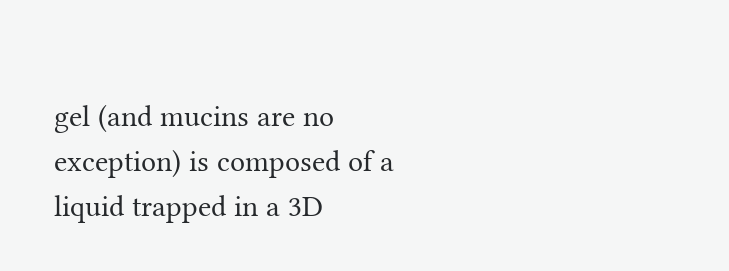gel (and mucins are no exception) is composed of a liquid trapped in a 3D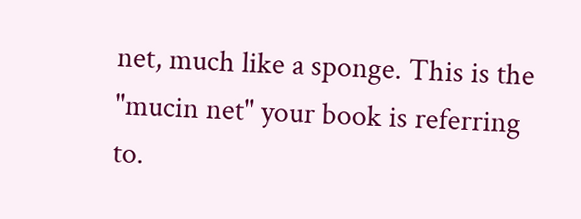net, much like a sponge. This is the "mucin net" your book is referring to.